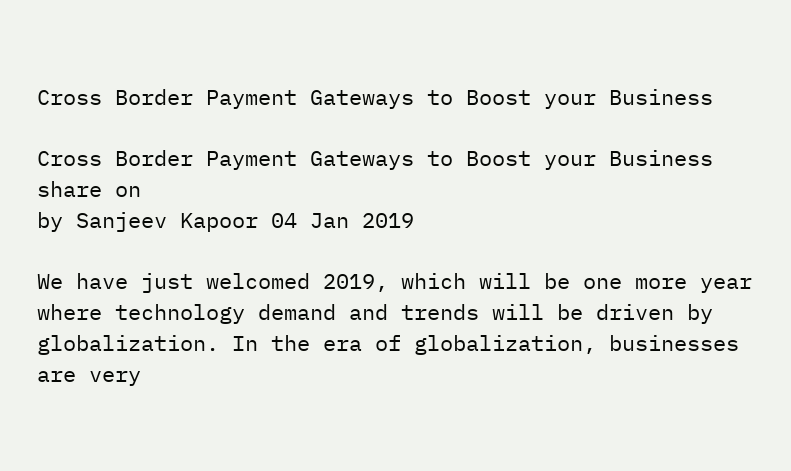Cross Border Payment Gateways to Boost your Business

Cross Border Payment Gateways to Boost your Business
share on
by Sanjeev Kapoor 04 Jan 2019

We have just welcomed 2019, which will be one more year where technology demand and trends will be driven by globalization. In the era of globalization, businesses are very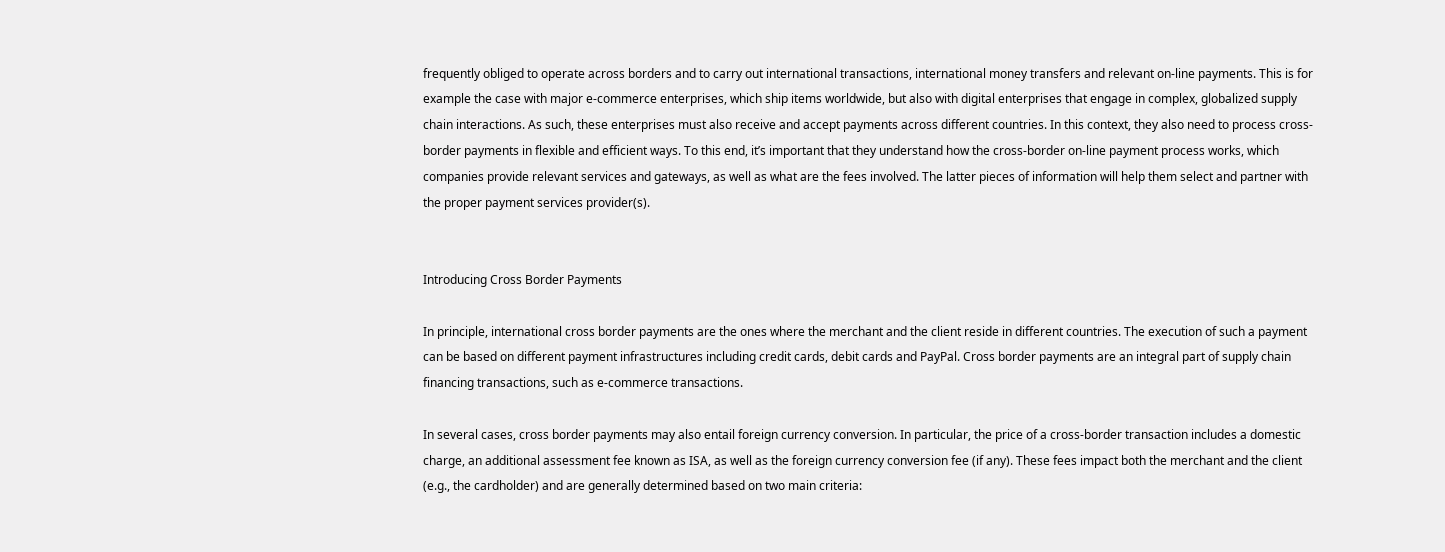frequently obliged to operate across borders and to carry out international transactions, international money transfers and relevant on-line payments. This is for example the case with major e-commerce enterprises, which ship items worldwide, but also with digital enterprises that engage in complex, globalized supply chain interactions. As such, these enterprises must also receive and accept payments across different countries. In this context, they also need to process cross-border payments in flexible and efficient ways. To this end, it’s important that they understand how the cross-border on-line payment process works, which companies provide relevant services and gateways, as well as what are the fees involved. The latter pieces of information will help them select and partner with the proper payment services provider(s).


Introducing Cross Border Payments

In principle, international cross border payments are the ones where the merchant and the client reside in different countries. The execution of such a payment can be based on different payment infrastructures including credit cards, debit cards and PayPal. Cross border payments are an integral part of supply chain financing transactions, such as e-commerce transactions.

In several cases, cross border payments may also entail foreign currency conversion. In particular, the price of a cross-border transaction includes a domestic charge, an additional assessment fee known as ISA, as well as the foreign currency conversion fee (if any). These fees impact both the merchant and the client (e.g., the cardholder) and are generally determined based on two main criteria: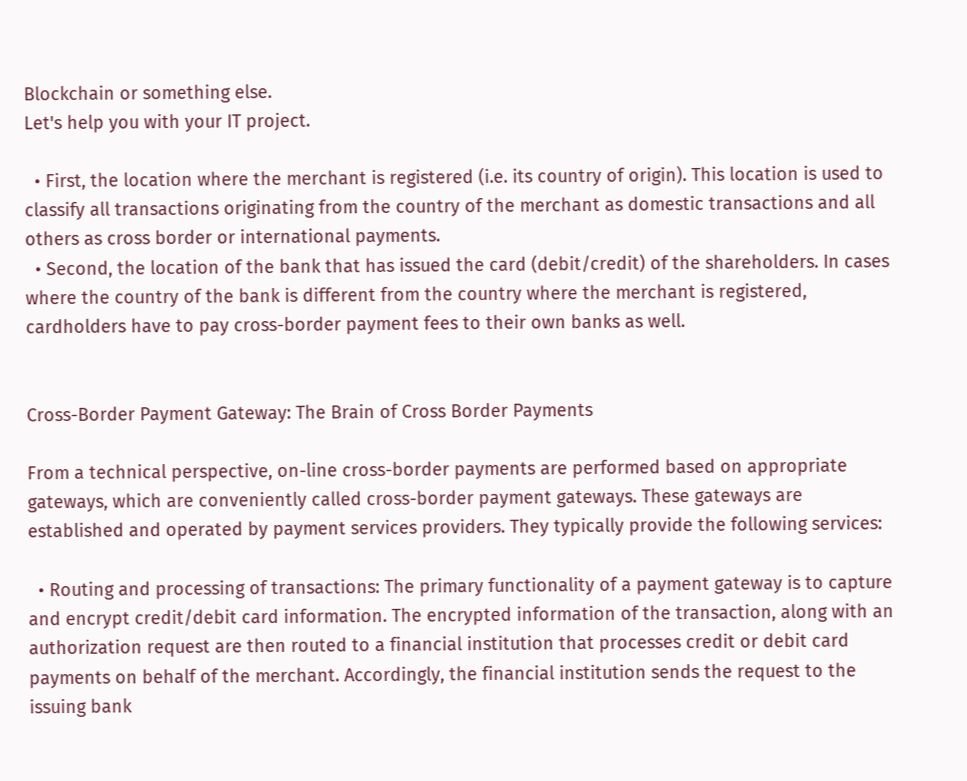Blockchain or something else.
Let's help you with your IT project.

  • First, the location where the merchant is registered (i.e. its country of origin). This location is used to classify all transactions originating from the country of the merchant as domestic transactions and all others as cross border or international payments.
  • Second, the location of the bank that has issued the card (debit/credit) of the shareholders. In cases where the country of the bank is different from the country where the merchant is registered, cardholders have to pay cross-border payment fees to their own banks as well.


Cross-Border Payment Gateway: The Brain of Cross Border Payments

From a technical perspective, on-line cross-border payments are performed based on appropriate gateways, which are conveniently called cross-border payment gateways. These gateways are established and operated by payment services providers. They typically provide the following services:

  • Routing and processing of transactions: The primary functionality of a payment gateway is to capture and encrypt credit/debit card information. The encrypted information of the transaction, along with an authorization request are then routed to a financial institution that processes credit or debit card payments on behalf of the merchant. Accordingly, the financial institution sends the request to the issuing bank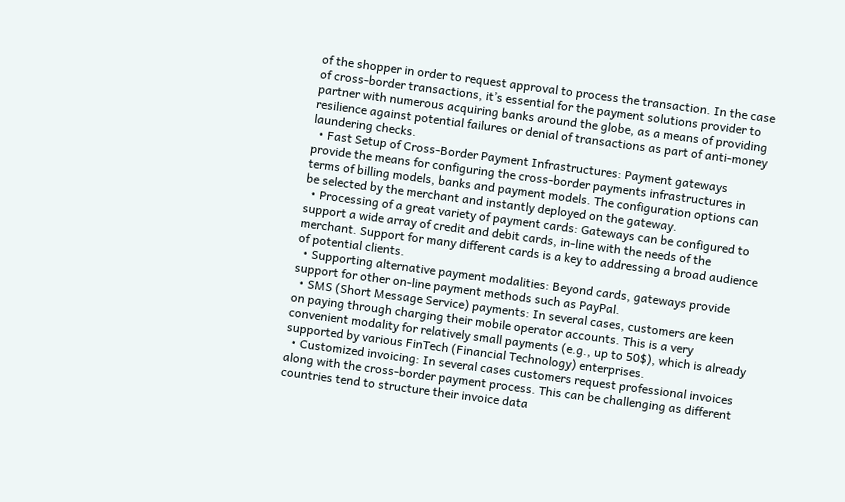of the shopper in order to request approval to process the transaction. In the case of cross-border transactions, it’s essential for the payment solutions provider to partner with numerous acquiring banks around the globe, as a means of providing resilience against potential failures or denial of transactions as part of anti-money laundering checks.
  • Fast Setup of Cross-Border Payment Infrastructures: Payment gateways provide the means for configuring the cross-border payments infrastructures in terms of billing models, banks and payment models. The configuration options can be selected by the merchant and instantly deployed on the gateway.
  • Processing of a great variety of payment cards: Gateways can be configured to support a wide array of credit and debit cards, in-line with the needs of the merchant. Support for many different cards is a key to addressing a broad audience of potential clients.
  • Supporting alternative payment modalities: Beyond cards, gateways provide support for other on-line payment methods such as PayPal.
  • SMS (Short Message Service) payments: In several cases, customers are keen on paying through charging their mobile operator accounts. This is a very convenient modality for relatively small payments (e.g., up to 50$), which is already supported by various FinTech (Financial Technology) enterprises.
  • Customized invoicing: In several cases customers request professional invoices along with the cross-border payment process. This can be challenging as different countries tend to structure their invoice data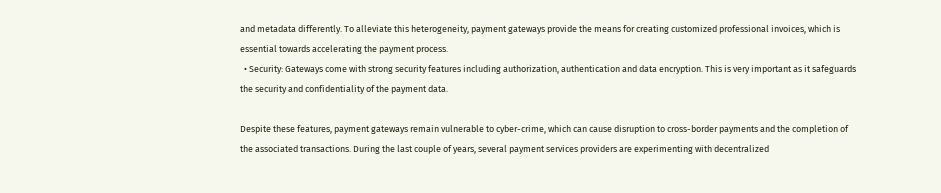and metadata differently. To alleviate this heterogeneity, payment gateways provide the means for creating customized professional invoices, which is essential towards accelerating the payment process.
  • Security: Gateways come with strong security features including authorization, authentication and data encryption. This is very important as it safeguards the security and confidentiality of the payment data.

Despite these features, payment gateways remain vulnerable to cyber-crime, which can cause disruption to cross-border payments and the completion of the associated transactions. During the last couple of years, several payment services providers are experimenting with decentralized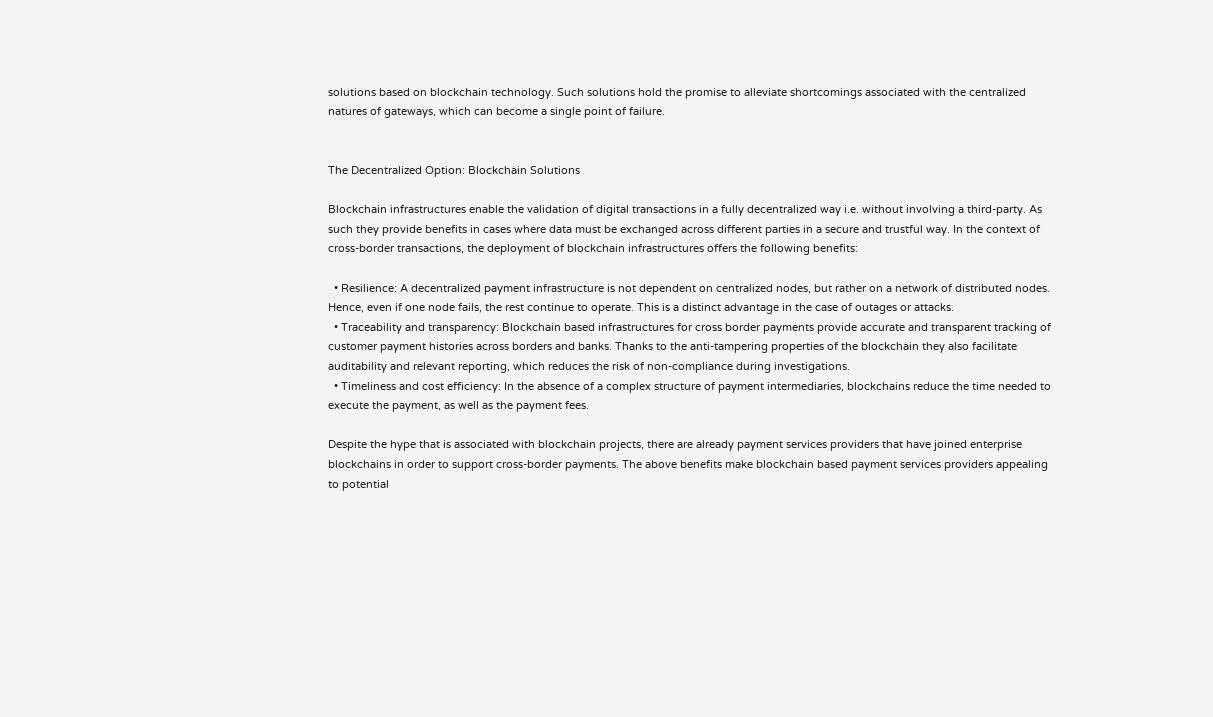solutions based on blockchain technology. Such solutions hold the promise to alleviate shortcomings associated with the centralized natures of gateways, which can become a single point of failure.


The Decentralized Option: Blockchain Solutions

Blockchain infrastructures enable the validation of digital transactions in a fully decentralized way i.e. without involving a third-party. As such they provide benefits in cases where data must be exchanged across different parties in a secure and trustful way. In the context of cross-border transactions, the deployment of blockchain infrastructures offers the following benefits:

  • Resilience: A decentralized payment infrastructure is not dependent on centralized nodes, but rather on a network of distributed nodes. Hence, even if one node fails, the rest continue to operate. This is a distinct advantage in the case of outages or attacks.
  • Traceability and transparency: Blockchain based infrastructures for cross border payments provide accurate and transparent tracking of customer payment histories across borders and banks. Thanks to the anti-tampering properties of the blockchain they also facilitate auditability and relevant reporting, which reduces the risk of non-compliance during investigations.
  • Timeliness and cost efficiency: In the absence of a complex structure of payment intermediaries, blockchains reduce the time needed to execute the payment, as well as the payment fees.

Despite the hype that is associated with blockchain projects, there are already payment services providers that have joined enterprise blockchains in order to support cross-border payments. The above benefits make blockchain based payment services providers appealing to potential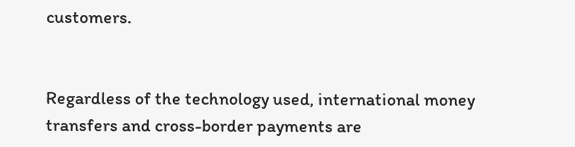customers.


Regardless of the technology used, international money transfers and cross-border payments are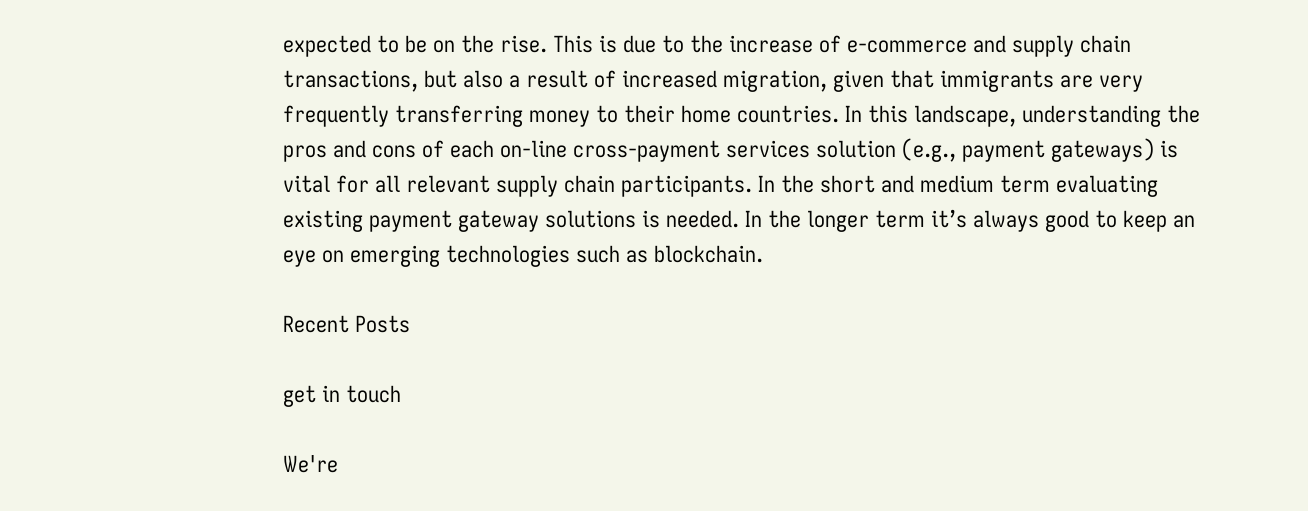expected to be on the rise. This is due to the increase of e-commerce and supply chain transactions, but also a result of increased migration, given that immigrants are very frequently transferring money to their home countries. In this landscape, understanding the pros and cons of each on-line cross-payment services solution (e.g., payment gateways) is vital for all relevant supply chain participants. In the short and medium term evaluating existing payment gateway solutions is needed. In the longer term it’s always good to keep an eye on emerging technologies such as blockchain.

Recent Posts

get in touch

We're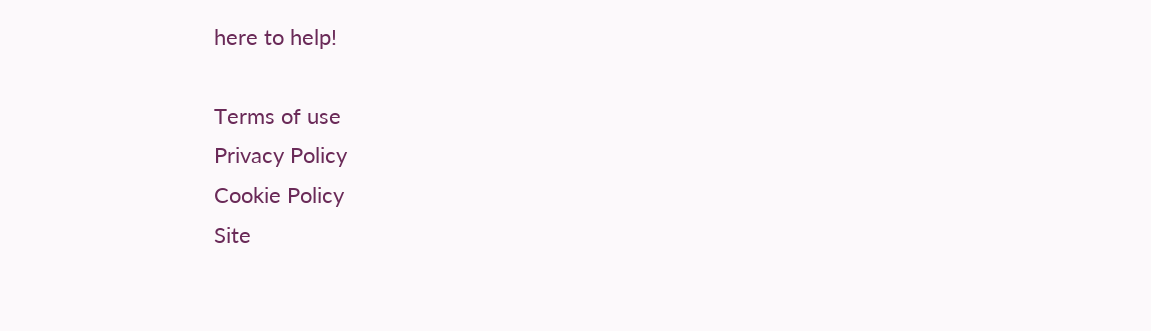here to help!

Terms of use
Privacy Policy
Cookie Policy
Site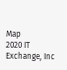Map
2020 IT Exchange, Inc